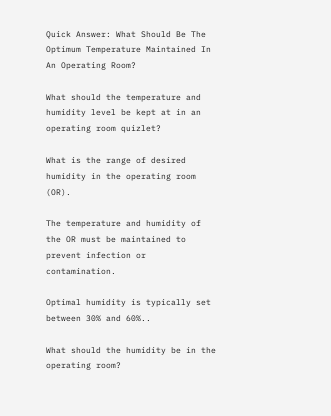Quick Answer: What Should Be The Optimum Temperature Maintained In An Operating Room?

What should the temperature and humidity level be kept at in an operating room quizlet?

What is the range of desired humidity in the operating room (OR).

The temperature and humidity of the OR must be maintained to prevent infection or contamination.

Optimal humidity is typically set between 30% and 60%..

What should the humidity be in the operating room?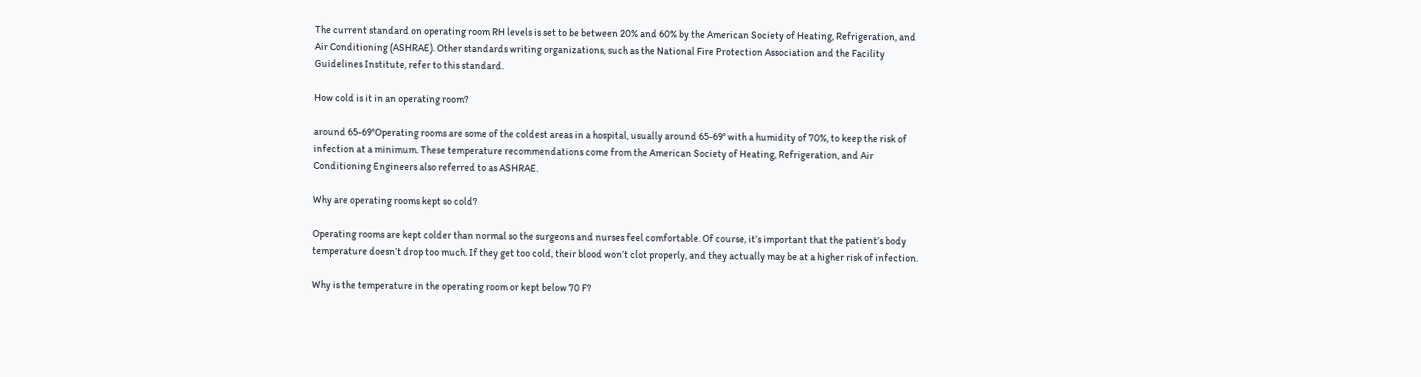The current standard on operating room RH levels is set to be between 20% and 60% by the American Society of Heating, Refrigeration, and Air Conditioning (ASHRAE). Other standards writing organizations, such as the National Fire Protection Association and the Facility Guidelines Institute, refer to this standard.

How cold is it in an operating room?

around 65-69°Operating rooms are some of the coldest areas in a hospital, usually around 65-69° with a humidity of 70%, to keep the risk of infection at a minimum. These temperature recommendations come from the American Society of Heating, Refrigeration, and Air Conditioning Engineers also referred to as ASHRAE.

Why are operating rooms kept so cold?

Operating rooms are kept colder than normal so the surgeons and nurses feel comfortable. Of course, it’s important that the patient’s body temperature doesn’t drop too much. If they get too cold, their blood won’t clot properly, and they actually may be at a higher risk of infection.

Why is the temperature in the operating room or kept below 70 F?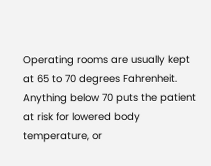Operating rooms are usually kept at 65 to 70 degrees Fahrenheit. Anything below 70 puts the patient at risk for lowered body temperature, or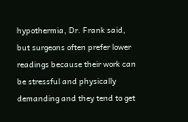hypothermia, Dr. Frank said, but surgeons often prefer lower readings because their work can be stressful and physically demanding and they tend to get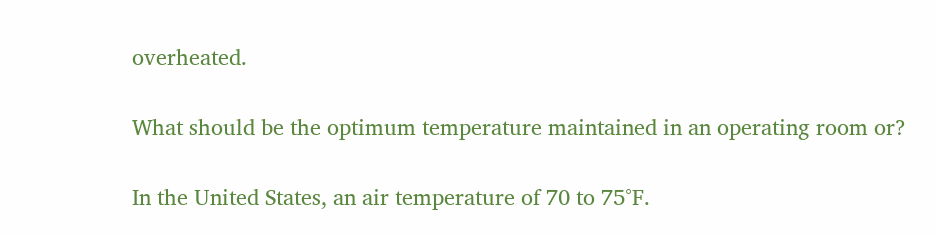overheated.

What should be the optimum temperature maintained in an operating room or?

In the United States, an air temperature of 70 to 75°F.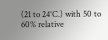(21 to 24°C.) with 50 to 60% relative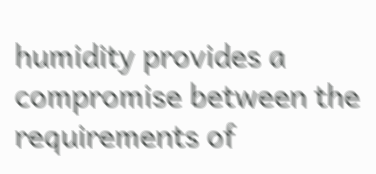humidity provides a compromise between the requirements of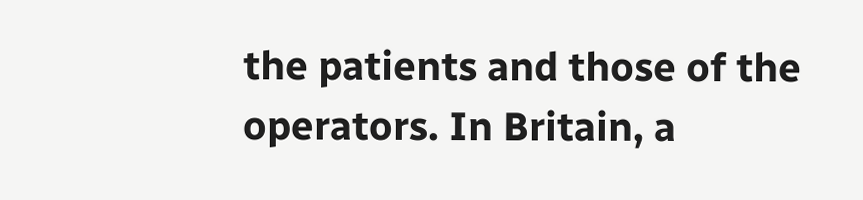the patients and those of the operators. In Britain, a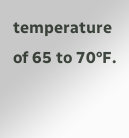temperature of 65 to 70°F.